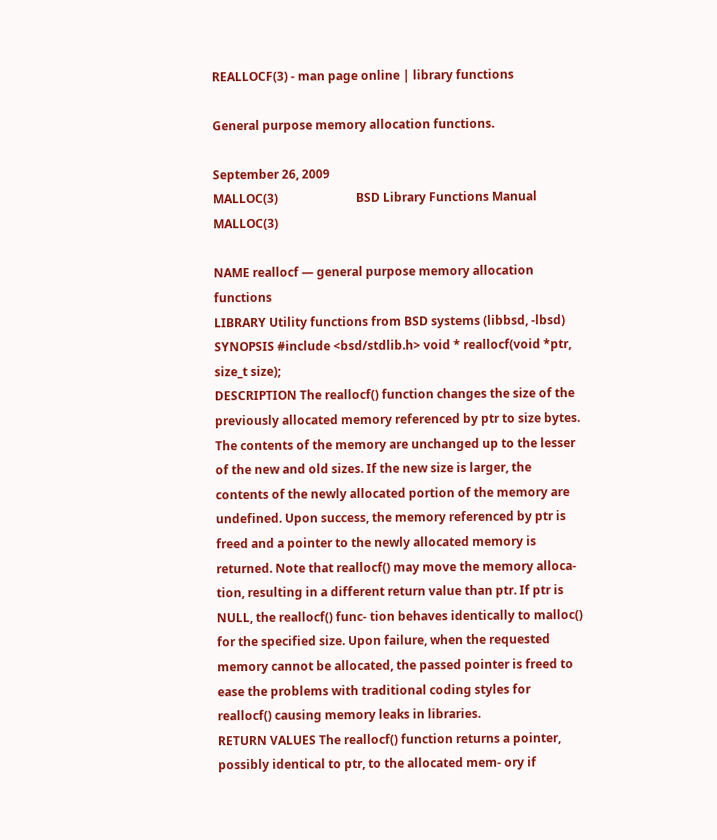REALLOCF(3) - man page online | library functions

General purpose memory allocation functions.

September 26, 2009
MALLOC(3)                          BSD Library Functions Manual                         MALLOC(3)

NAME reallocf — general purpose memory allocation functions
LIBRARY Utility functions from BSD systems (libbsd, -lbsd)
SYNOPSIS #include <bsd/stdlib.h> void * reallocf(void *ptr, size_t size);
DESCRIPTION The reallocf() function changes the size of the previously allocated memory referenced by ptr to size bytes. The contents of the memory are unchanged up to the lesser of the new and old sizes. If the new size is larger, the contents of the newly allocated portion of the memory are undefined. Upon success, the memory referenced by ptr is freed and a pointer to the newly allocated memory is returned. Note that reallocf() may move the memory alloca‐ tion, resulting in a different return value than ptr. If ptr is NULL, the reallocf() func‐ tion behaves identically to malloc() for the specified size. Upon failure, when the requested memory cannot be allocated, the passed pointer is freed to ease the problems with traditional coding styles for reallocf() causing memory leaks in libraries.
RETURN VALUES The reallocf() function returns a pointer, possibly identical to ptr, to the allocated mem‐ ory if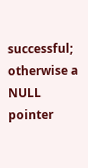successful; otherwise a NULL pointer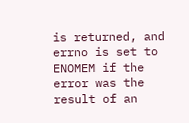is returned, and errno is set to ENOMEM if the error was the result of an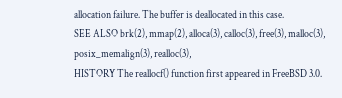allocation failure. The buffer is deallocated in this case.
SEE ALSO brk(2), mmap(2), alloca(3), calloc(3), free(3), malloc(3), posix_memalign(3), realloc(3),
HISTORY The reallocf() function first appeared in FreeBSD 3.0.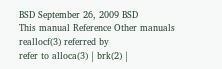BSD September 26, 2009 BSD
This manual Reference Other manuals
reallocf(3) referred by
refer to alloca(3) | brk(2) |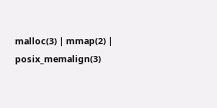malloc(3) | mmap(2) | posix_memalign(3)